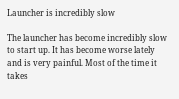Launcher is incredibly slow

The launcher has become incredibly slow to start up. It has become worse lately and is very painful. Most of the time it takes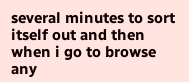several minutes to sort itself out and then when i go to browse any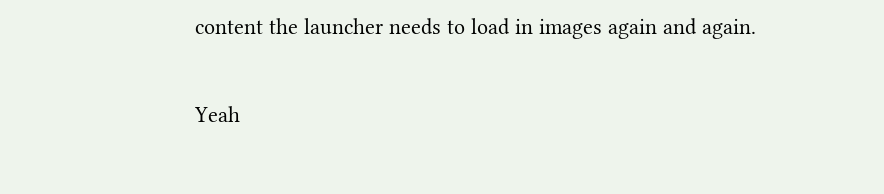content the launcher needs to load in images again and again.

Yeah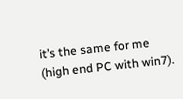it’s the same for me (high end PC with win7).